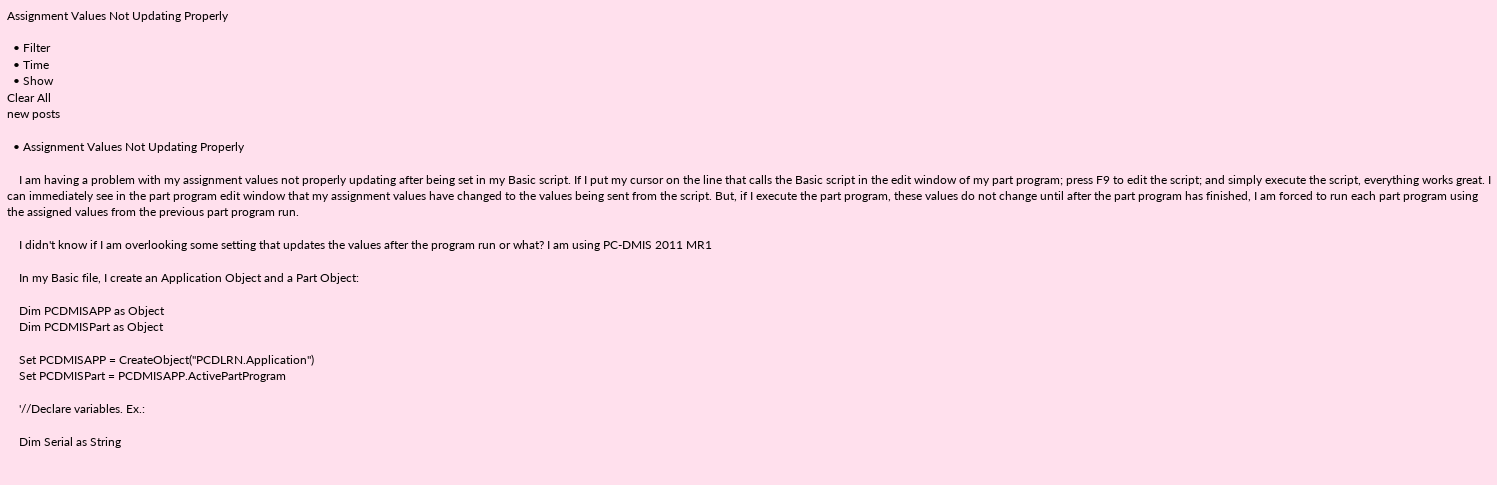Assignment Values Not Updating Properly

  • Filter
  • Time
  • Show
Clear All
new posts

  • Assignment Values Not Updating Properly

    I am having a problem with my assignment values not properly updating after being set in my Basic script. If I put my cursor on the line that calls the Basic script in the edit window of my part program; press F9 to edit the script; and simply execute the script, everything works great. I can immediately see in the part program edit window that my assignment values have changed to the values being sent from the script. But, if I execute the part program, these values do not change until after the part program has finished, I am forced to run each part program using the assigned values from the previous part program run.

    I didn't know if I am overlooking some setting that updates the values after the program run or what? I am using PC-DMIS 2011 MR1

    In my Basic file, I create an Application Object and a Part Object:

    Dim PCDMISAPP as Object
    Dim PCDMISPart as Object

    Set PCDMISAPP = CreateObject("PCDLRN.Application")
    Set PCDMISPart = PCDMISAPP.ActivePartProgram

    '//Declare variables. Ex.:

    Dim Serial as String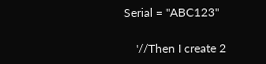Serial = "ABC123"

    '//Then I create 2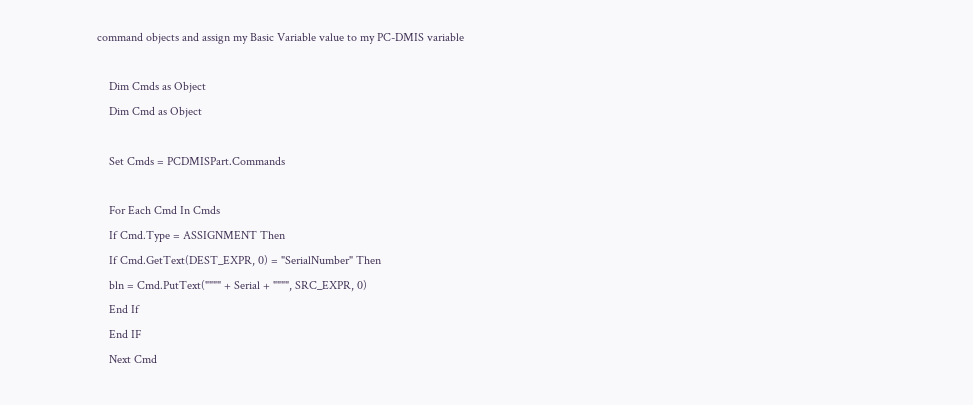command objects and assign my Basic Variable value to my PC-DMIS variable

    Dim Cmds as Object
    Dim Cmd as Object

    Set Cmds = PCDMISPart.Commands

    For Each Cmd In Cmds
    If Cmd.Type = ASSIGNMENT Then
    If Cmd.GetText(DEST_EXPR, 0) = "SerialNumber" Then
    bln = Cmd.PutText("""" + Serial + """", SRC_EXPR, 0)
    End If
    End IF
    Next Cmd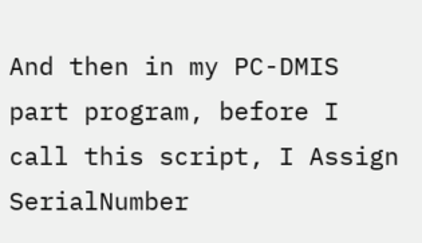And then in my PC-DMIS part program, before I call this script, I Assign SerialNumber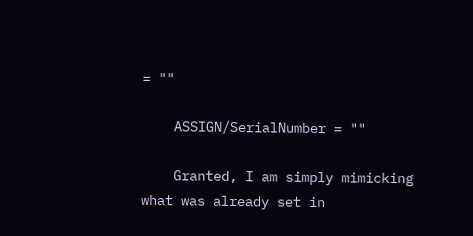= ""

    ASSIGN/SerialNumber = ""

    Granted, I am simply mimicking what was already set in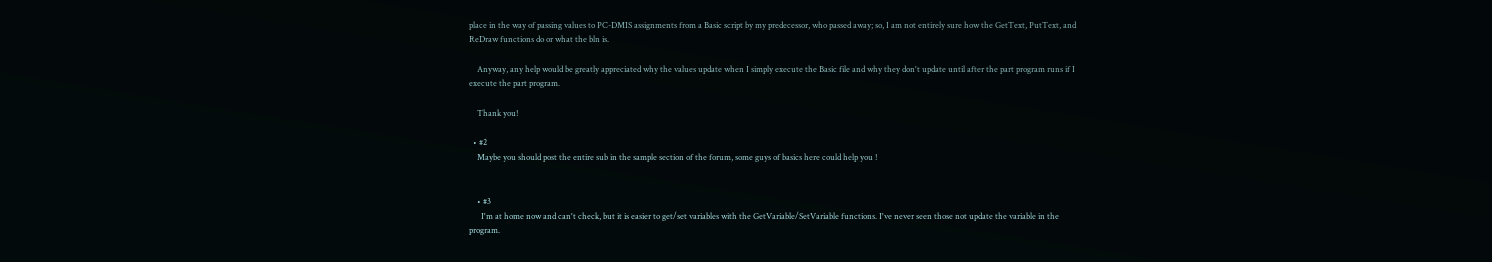place in the way of passing values to PC-DMIS assignments from a Basic script by my predecessor, who passed away; so, I am not entirely sure how the GetText, PutText, and ReDraw functions do or what the bln is.

    Anyway, any help would be greatly appreciated why the values update when I simply execute the Basic file and why they don't update until after the part program runs if I execute the part program.

    Thank you!

  • #2
    Maybe you should post the entire sub in the sample section of the forum, some guys of basics here could help you !


    • #3
      I'm at home now and can't check, but it is easier to get/set variables with the GetVariable/SetVariable functions. I've never seen those not update the variable in the program.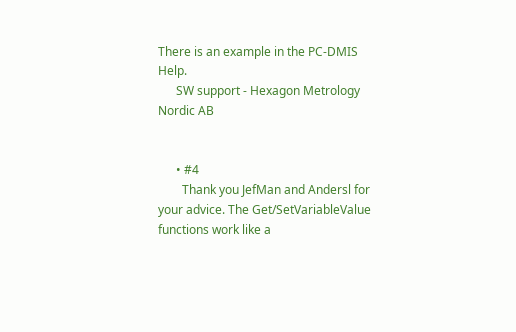There is an example in the PC-DMIS Help.
      SW support - Hexagon Metrology Nordic AB


      • #4
        Thank you JefMan and Andersl for your advice. The Get/SetVariableValue functions work like a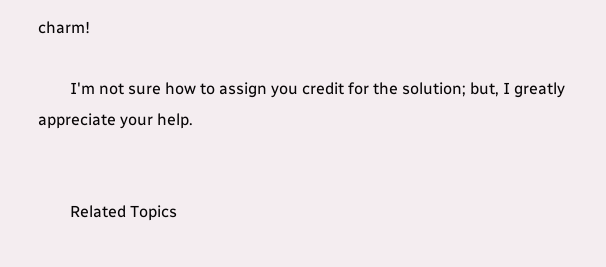charm!

        I'm not sure how to assign you credit for the solution; but, I greatly appreciate your help.


        Related Topics